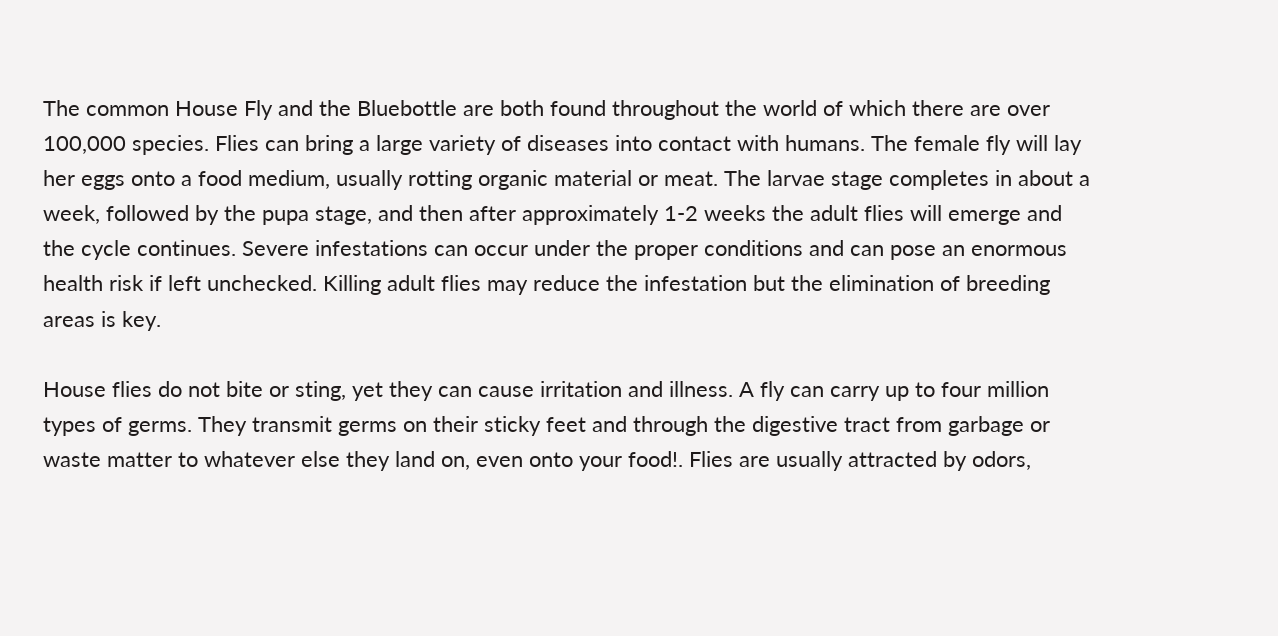The common House Fly and the Bluebottle are both found throughout the world of which there are over 100,000 species. Flies can bring a large variety of diseases into contact with humans. The female fly will lay her eggs onto a food medium, usually rotting organic material or meat. The larvae stage completes in about a week, followed by the pupa stage, and then after approximately 1-2 weeks the adult flies will emerge and the cycle continues. Severe infestations can occur under the proper conditions and can pose an enormous health risk if left unchecked. Killing adult flies may reduce the infestation but the elimination of breeding areas is key.

House flies do not bite or sting, yet they can cause irritation and illness. A fly can carry up to four million types of germs. They transmit germs on their sticky feet and through the digestive tract from garbage or waste matter to whatever else they land on, even onto your food!. Flies are usually attracted by odors,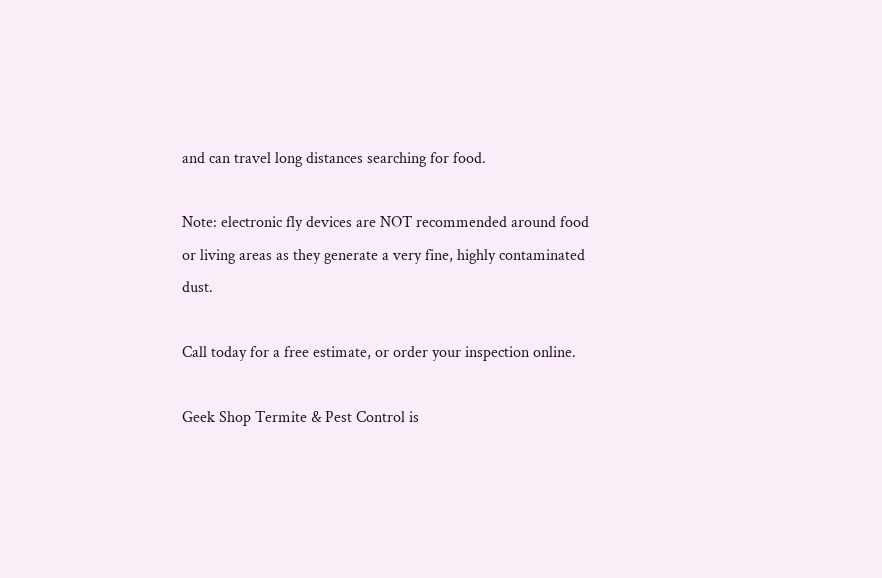and can travel long distances searching for food.

Note: electronic fly devices are NOT recommended around food or living areas as they generate a very fine, highly contaminated dust.

Call today for a free estimate, or order your inspection online.

Geek Shop Termite & Pest Control is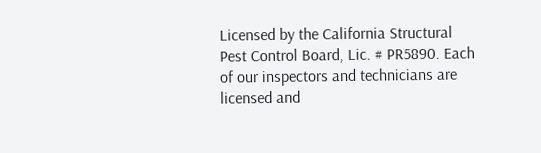Licensed by the California Structural Pest Control Board, Lic. # PR5890. Each of our inspectors and technicians are licensed and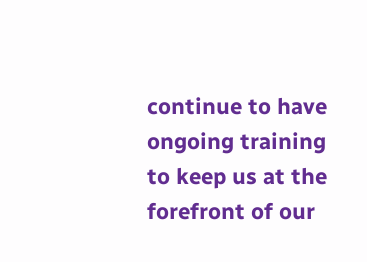continue to have ongoing training to keep us at the forefront of our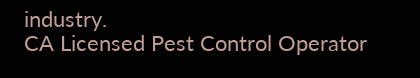industry.
CA Licensed Pest Control Operator